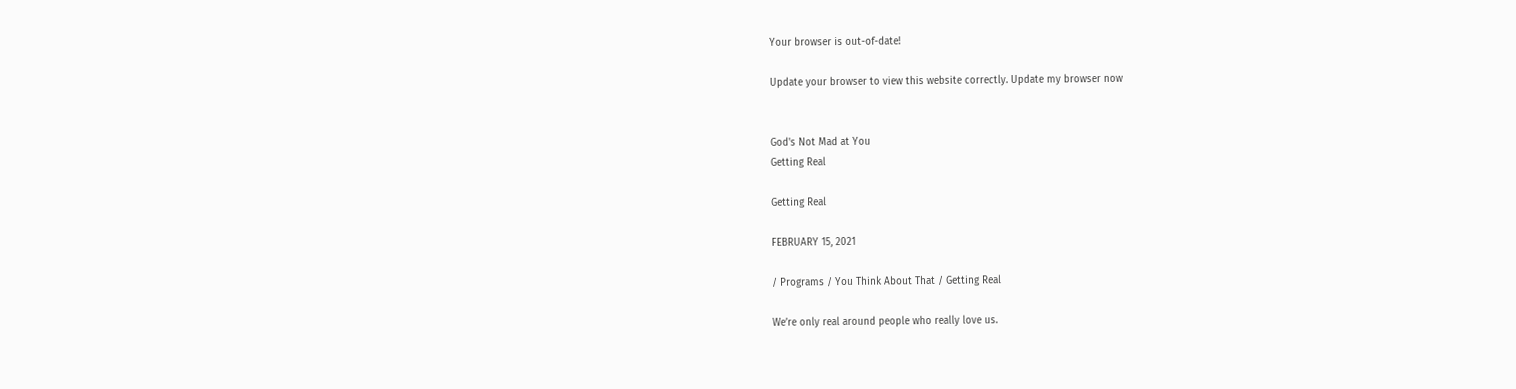Your browser is out-of-date!

Update your browser to view this website correctly. Update my browser now


God's Not Mad at You
Getting Real

Getting Real

FEBRUARY 15, 2021

/ Programs / You Think About That / Getting Real

We’re only real around people who really love us.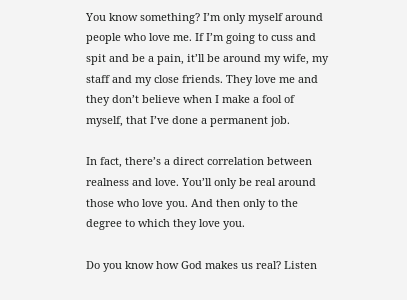You know something? I’m only myself around people who love me. If I’m going to cuss and spit and be a pain, it’ll be around my wife, my staff and my close friends. They love me and they don’t believe when I make a fool of myself, that I’ve done a permanent job.

In fact, there’s a direct correlation between realness and love. You’ll only be real around those who love you. And then only to the degree to which they love you.

Do you know how God makes us real? Listen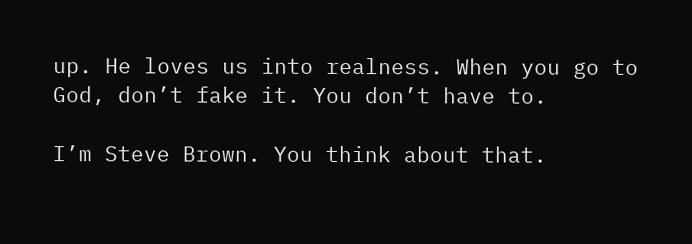up. He loves us into realness. When you go to God, don’t fake it. You don’t have to.

I’m Steve Brown. You think about that.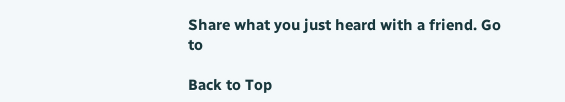Share what you just heard with a friend. Go to

Back to Top